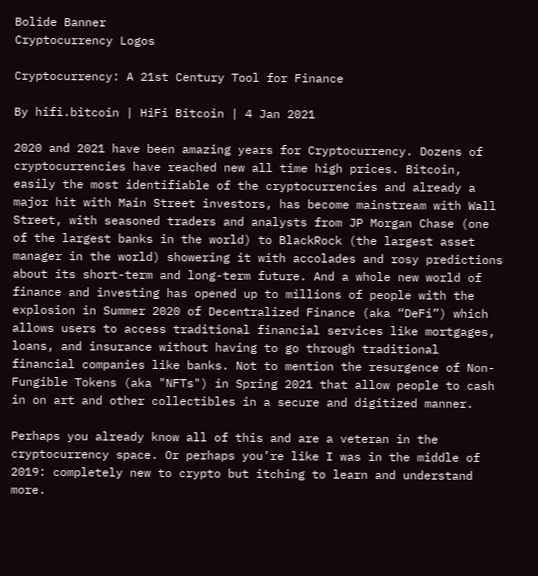Bolide Banner
Cryptocurrency Logos

Cryptocurrency: A 21st Century Tool for Finance

By hifi.bitcoin | HiFi Bitcoin | 4 Jan 2021

2020 and 2021 have been amazing years for Cryptocurrency. Dozens of cryptocurrencies have reached new all time high prices. Bitcoin, easily the most identifiable of the cryptocurrencies and already a major hit with Main Street investors, has become mainstream with Wall Street, with seasoned traders and analysts from JP Morgan Chase (one of the largest banks in the world) to BlackRock (the largest asset manager in the world) showering it with accolades and rosy predictions about its short-term and long-term future. And a whole new world of finance and investing has opened up to millions of people with the explosion in Summer 2020 of Decentralized Finance (aka “DeFi”) which allows users to access traditional financial services like mortgages, loans, and insurance without having to go through traditional financial companies like banks. Not to mention the resurgence of Non-Fungible Tokens (aka "NFTs") in Spring 2021 that allow people to cash in on art and other collectibles in a secure and digitized manner.

Perhaps you already know all of this and are a veteran in the cryptocurrency space. Or perhaps you’re like I was in the middle of 2019: completely new to crypto but itching to learn and understand more.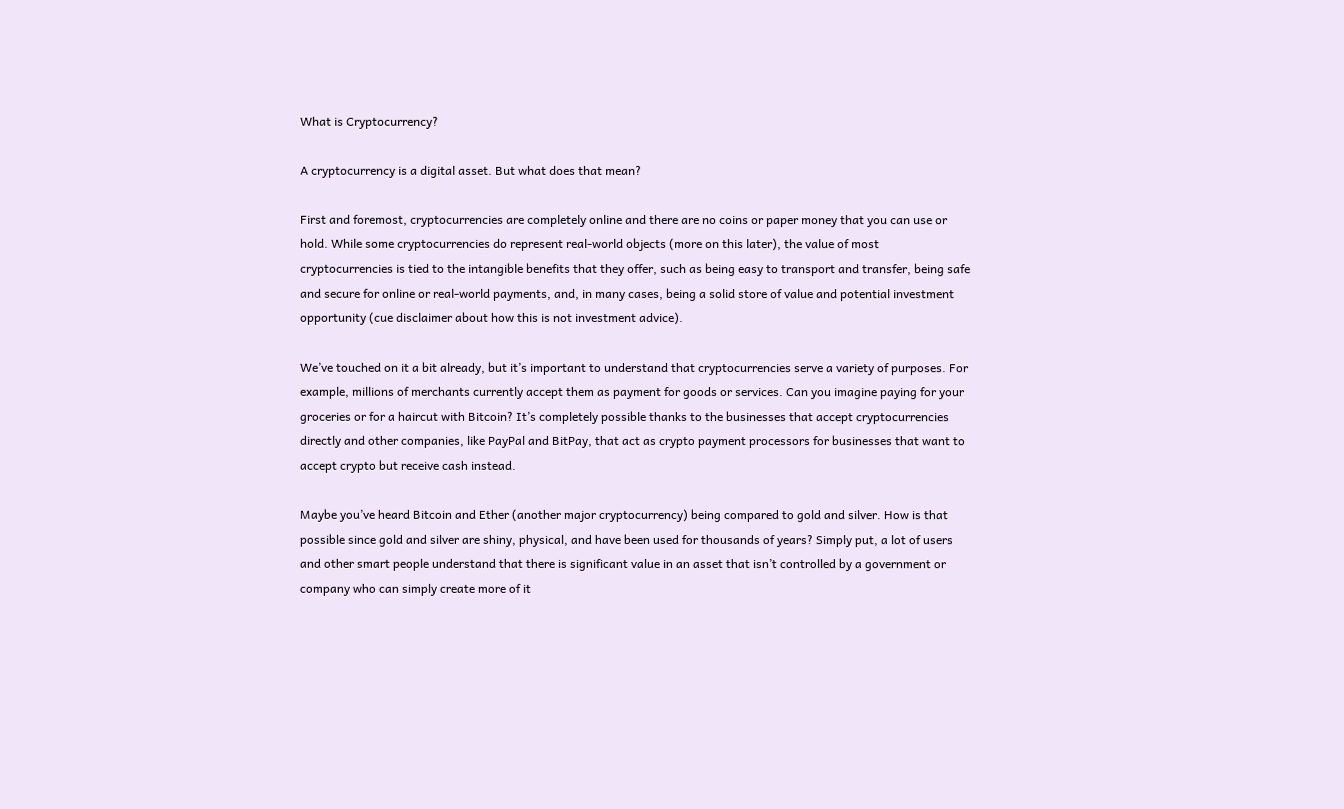What is Cryptocurrency?

A cryptocurrency is a digital asset. But what does that mean?

First and foremost, cryptocurrencies are completely online and there are no coins or paper money that you can use or hold. While some cryptocurrencies do represent real-world objects (more on this later), the value of most cryptocurrencies is tied to the intangible benefits that they offer, such as being easy to transport and transfer, being safe and secure for online or real-world payments, and, in many cases, being a solid store of value and potential investment opportunity (cue disclaimer about how this is not investment advice).

We’ve touched on it a bit already, but it’s important to understand that cryptocurrencies serve a variety of purposes. For example, millions of merchants currently accept them as payment for goods or services. Can you imagine paying for your groceries or for a haircut with Bitcoin? It’s completely possible thanks to the businesses that accept cryptocurrencies directly and other companies, like PayPal and BitPay, that act as crypto payment processors for businesses that want to accept crypto but receive cash instead.

Maybe you’ve heard Bitcoin and Ether (another major cryptocurrency) being compared to gold and silver. How is that possible since gold and silver are shiny, physical, and have been used for thousands of years? Simply put, a lot of users and other smart people understand that there is significant value in an asset that isn’t controlled by a government or company who can simply create more of it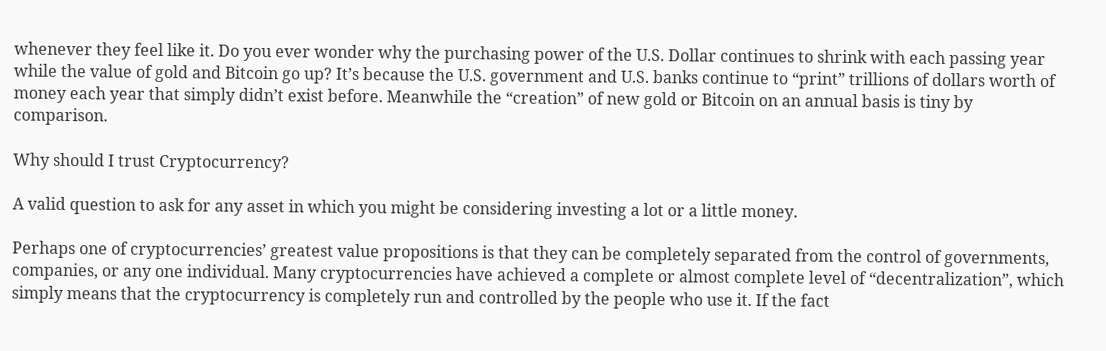whenever they feel like it. Do you ever wonder why the purchasing power of the U.S. Dollar continues to shrink with each passing year while the value of gold and Bitcoin go up? It’s because the U.S. government and U.S. banks continue to “print” trillions of dollars worth of money each year that simply didn’t exist before. Meanwhile the “creation” of new gold or Bitcoin on an annual basis is tiny by comparison.

Why should I trust Cryptocurrency?

A valid question to ask for any asset in which you might be considering investing a lot or a little money.

Perhaps one of cryptocurrencies’ greatest value propositions is that they can be completely separated from the control of governments, companies, or any one individual. Many cryptocurrencies have achieved a complete or almost complete level of “decentralization”, which simply means that the cryptocurrency is completely run and controlled by the people who use it. If the fact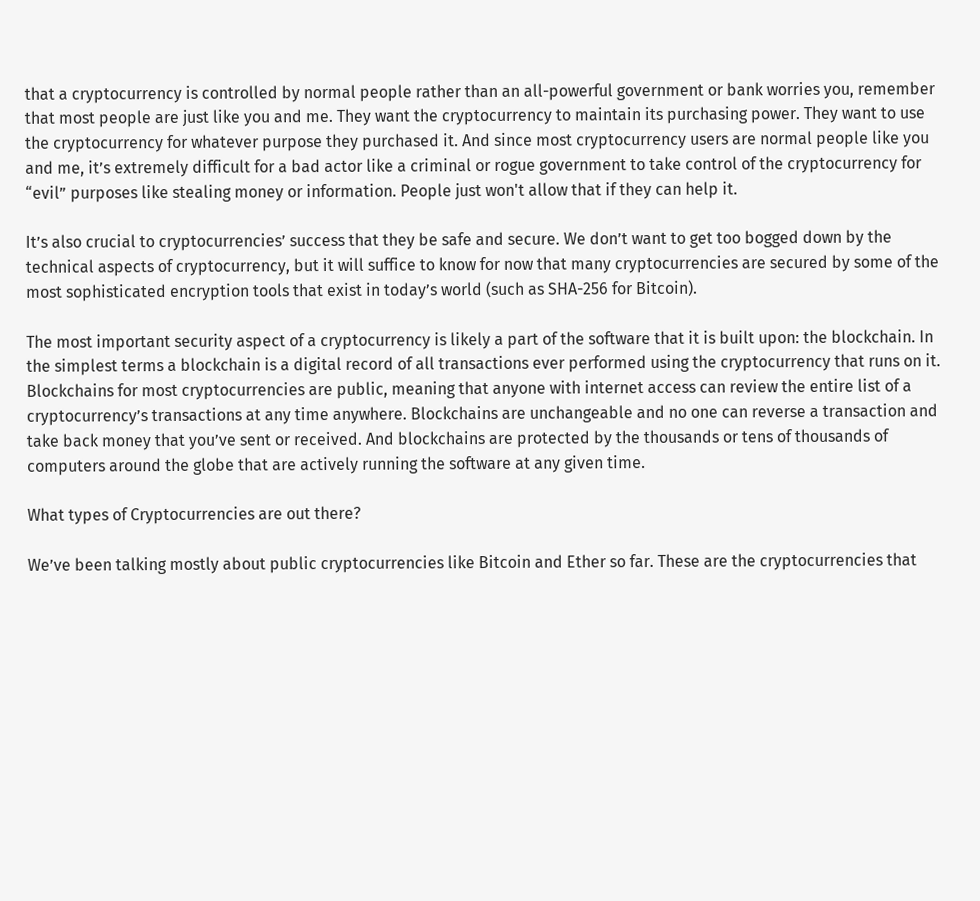that a cryptocurrency is controlled by normal people rather than an all-powerful government or bank worries you, remember that most people are just like you and me. They want the cryptocurrency to maintain its purchasing power. They want to use the cryptocurrency for whatever purpose they purchased it. And since most cryptocurrency users are normal people like you and me, it’s extremely difficult for a bad actor like a criminal or rogue government to take control of the cryptocurrency for “evil” purposes like stealing money or information. People just won't allow that if they can help it.

It’s also crucial to cryptocurrencies’ success that they be safe and secure. We don’t want to get too bogged down by the technical aspects of cryptocurrency, but it will suffice to know for now that many cryptocurrencies are secured by some of the most sophisticated encryption tools that exist in today’s world (such as SHA-256 for Bitcoin).

The most important security aspect of a cryptocurrency is likely a part of the software that it is built upon: the blockchain. In the simplest terms a blockchain is a digital record of all transactions ever performed using the cryptocurrency that runs on it. Blockchains for most cryptocurrencies are public, meaning that anyone with internet access can review the entire list of a cryptocurrency’s transactions at any time anywhere. Blockchains are unchangeable and no one can reverse a transaction and take back money that you’ve sent or received. And blockchains are protected by the thousands or tens of thousands of computers around the globe that are actively running the software at any given time.

What types of Cryptocurrencies are out there?

We’ve been talking mostly about public cryptocurrencies like Bitcoin and Ether so far. These are the cryptocurrencies that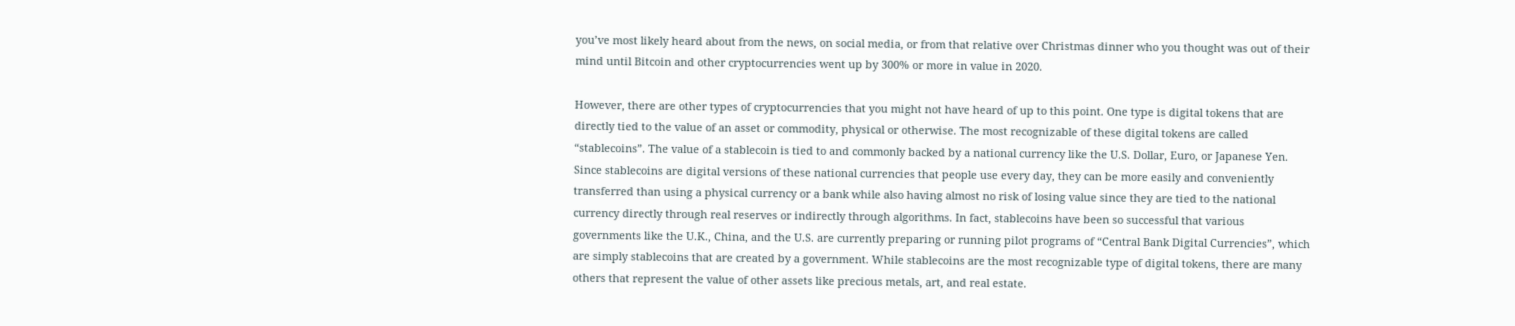you’ve most likely heard about from the news, on social media, or from that relative over Christmas dinner who you thought was out of their mind until Bitcoin and other cryptocurrencies went up by 300% or more in value in 2020.

However, there are other types of cryptocurrencies that you might not have heard of up to this point. One type is digital tokens that are directly tied to the value of an asset or commodity, physical or otherwise. The most recognizable of these digital tokens are called “stablecoins”. The value of a stablecoin is tied to and commonly backed by a national currency like the U.S. Dollar, Euro, or Japanese Yen. Since stablecoins are digital versions of these national currencies that people use every day, they can be more easily and conveniently transferred than using a physical currency or a bank while also having almost no risk of losing value since they are tied to the national currency directly through real reserves or indirectly through algorithms. In fact, stablecoins have been so successful that various governments like the U.K., China, and the U.S. are currently preparing or running pilot programs of “Central Bank Digital Currencies”, which are simply stablecoins that are created by a government. While stablecoins are the most recognizable type of digital tokens, there are many others that represent the value of other assets like precious metals, art, and real estate.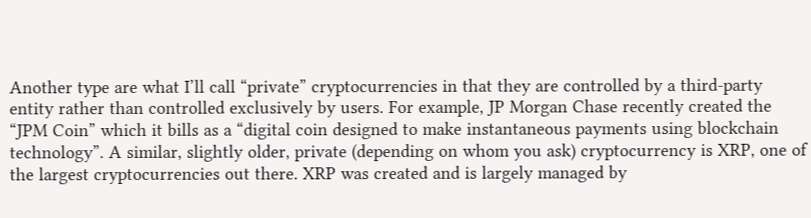Another type are what I’ll call “private” cryptocurrencies in that they are controlled by a third-party entity rather than controlled exclusively by users. For example, JP Morgan Chase recently created the “JPM Coin” which it bills as a “digital coin designed to make instantaneous payments using blockchain technology”. A similar, slightly older, private (depending on whom you ask) cryptocurrency is XRP, one of the largest cryptocurrencies out there. XRP was created and is largely managed by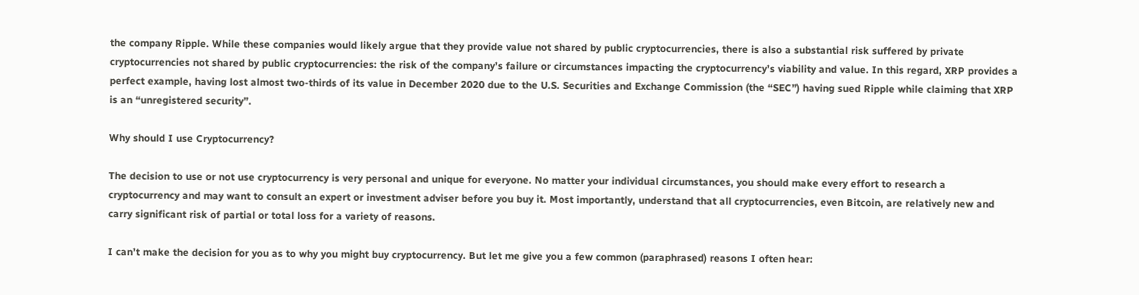the company Ripple. While these companies would likely argue that they provide value not shared by public cryptocurrencies, there is also a substantial risk suffered by private cryptocurrencies not shared by public cryptocurrencies: the risk of the company’s failure or circumstances impacting the cryptocurrency’s viability and value. In this regard, XRP provides a perfect example, having lost almost two-thirds of its value in December 2020 due to the U.S. Securities and Exchange Commission (the “SEC”) having sued Ripple while claiming that XRP is an “unregistered security”.

Why should I use Cryptocurrency?

The decision to use or not use cryptocurrency is very personal and unique for everyone. No matter your individual circumstances, you should make every effort to research a cryptocurrency and may want to consult an expert or investment adviser before you buy it. Most importantly, understand that all cryptocurrencies, even Bitcoin, are relatively new and carry significant risk of partial or total loss for a variety of reasons.

I can’t make the decision for you as to why you might buy cryptocurrency. But let me give you a few common (paraphrased) reasons I often hear: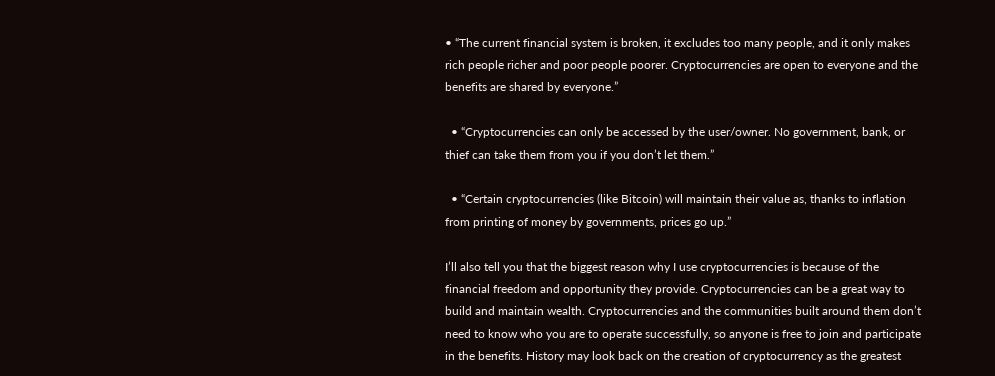• “The current financial system is broken, it excludes too many people, and it only makes rich people richer and poor people poorer. Cryptocurrencies are open to everyone and the benefits are shared by everyone.”

  • “Cryptocurrencies can only be accessed by the user/owner. No government, bank, or thief can take them from you if you don’t let them.”

  • “Certain cryptocurrencies (like Bitcoin) will maintain their value as, thanks to inflation from printing of money by governments, prices go up.”

I’ll also tell you that the biggest reason why I use cryptocurrencies is because of the financial freedom and opportunity they provide. Cryptocurrencies can be a great way to build and maintain wealth. Cryptocurrencies and the communities built around them don’t need to know who you are to operate successfully, so anyone is free to join and participate in the benefits. History may look back on the creation of cryptocurrency as the greatest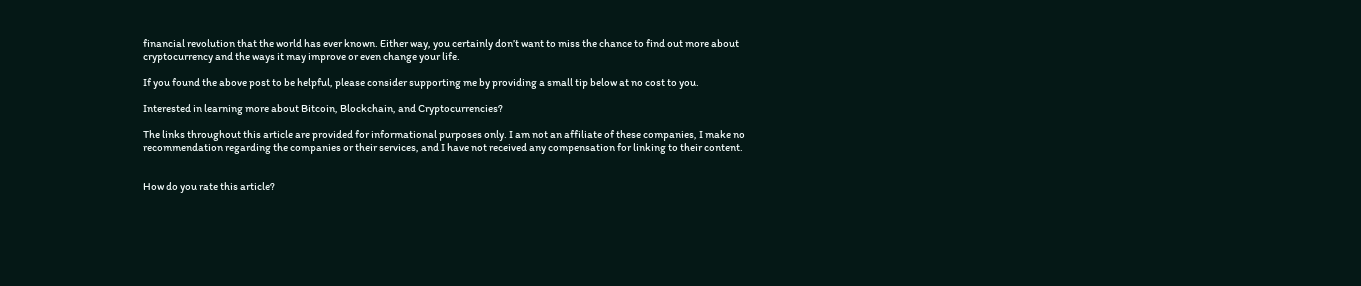financial revolution that the world has ever known. Either way, you certainly don’t want to miss the chance to find out more about cryptocurrency and the ways it may improve or even change your life.

If you found the above post to be helpful, please consider supporting me by providing a small tip below at no cost to you.

Interested in learning more about Bitcoin, Blockchain, and Cryptocurrencies?

The links throughout this article are provided for informational purposes only. I am not an affiliate of these companies, I make no recommendation regarding the companies or their services, and I have not received any compensation for linking to their content.


How do you rate this article?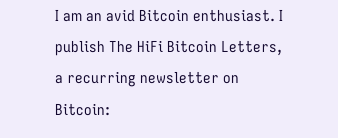I am an avid Bitcoin enthusiast. I publish The HiFi Bitcoin Letters, a recurring newsletter on Bitcoin: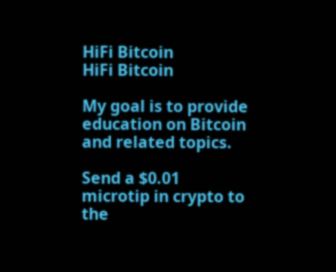HiFi Bitcoin
HiFi Bitcoin

My goal is to provide education on Bitcoin and related topics.

Send a $0.01 microtip in crypto to the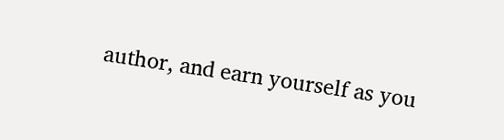author, and earn yourself as you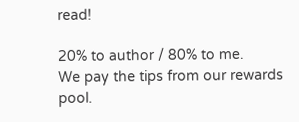read!

20% to author / 80% to me.
We pay the tips from our rewards pool.